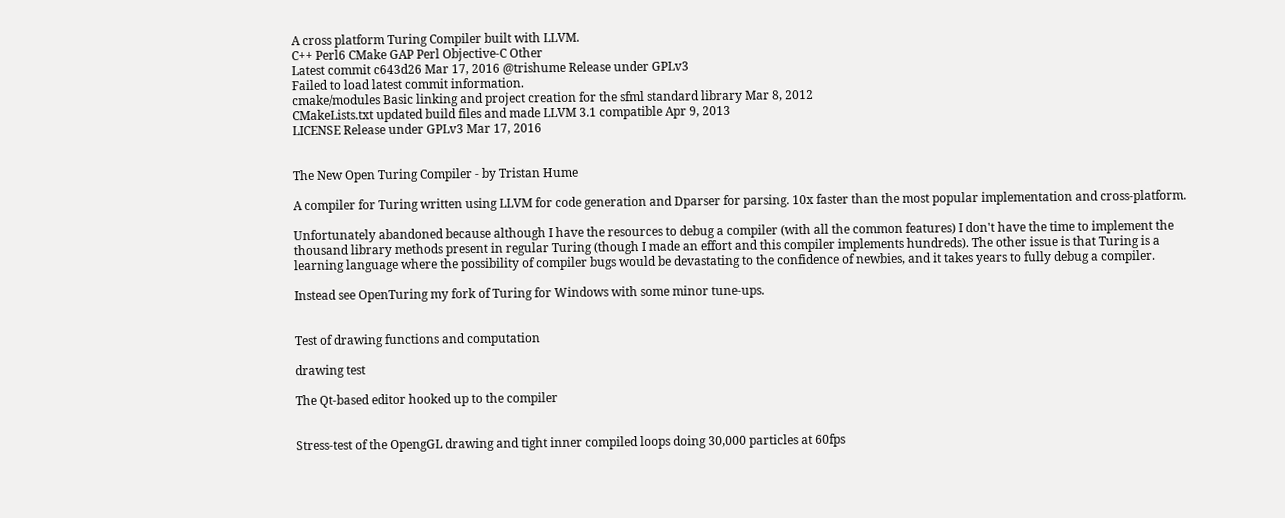A cross platform Turing Compiler built with LLVM.
C++ Perl6 CMake GAP Perl Objective-C Other
Latest commit c643d26 Mar 17, 2016 @trishume Release under GPLv3
Failed to load latest commit information.
cmake/modules Basic linking and project creation for the sfml standard library Mar 8, 2012
CMakeLists.txt updated build files and made LLVM 3.1 compatible Apr 9, 2013
LICENSE Release under GPLv3 Mar 17, 2016


The New Open Turing Compiler - by Tristan Hume

A compiler for Turing written using LLVM for code generation and Dparser for parsing. 10x faster than the most popular implementation and cross-platform.

Unfortunately abandoned because although I have the resources to debug a compiler (with all the common features) I don't have the time to implement the thousand library methods present in regular Turing (though I made an effort and this compiler implements hundreds). The other issue is that Turing is a learning language where the possibility of compiler bugs would be devastating to the confidence of newbies, and it takes years to fully debug a compiler.

Instead see OpenTuring my fork of Turing for Windows with some minor tune-ups.


Test of drawing functions and computation

drawing test

The Qt-based editor hooked up to the compiler


Stress-test of the OpengGL drawing and tight inner compiled loops doing 30,000 particles at 60fps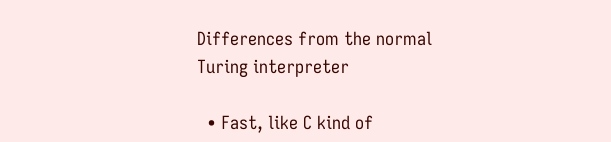Differences from the normal Turing interpreter

  • Fast, like C kind of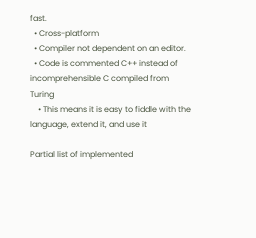fast.
  • Cross-platform
  • Compiler not dependent on an editor.
  • Code is commented C++ instead of incomprehensible C compiled from Turing
    • This means it is easy to fiddle with the language, extend it, and use it

Partial list of implemented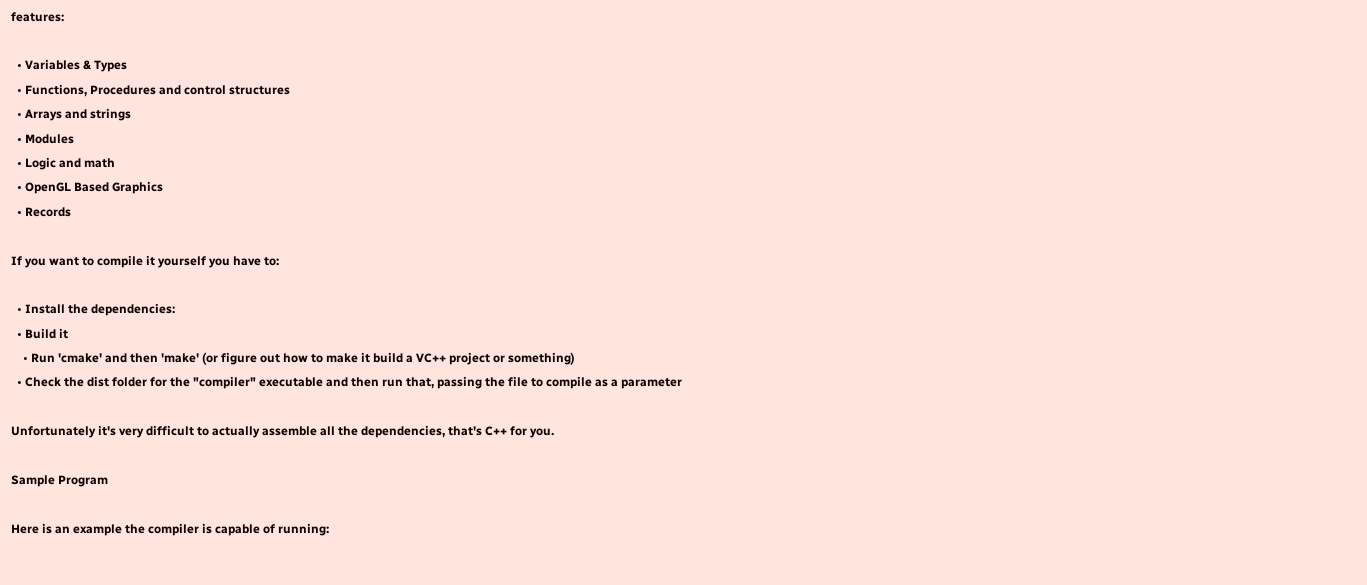features:

  • Variables & Types
  • Functions, Procedures and control structures
  • Arrays and strings
  • Modules
  • Logic and math
  • OpenGL Based Graphics
  • Records

If you want to compile it yourself you have to:

  • Install the dependencies:
  • Build it
    • Run 'cmake' and then 'make' (or figure out how to make it build a VC++ project or something)
  • Check the dist folder for the "compiler" executable and then run that, passing the file to compile as a parameter

Unfortunately it's very difficult to actually assemble all the dependencies, that's C++ for you.

Sample Program

Here is an example the compiler is capable of running: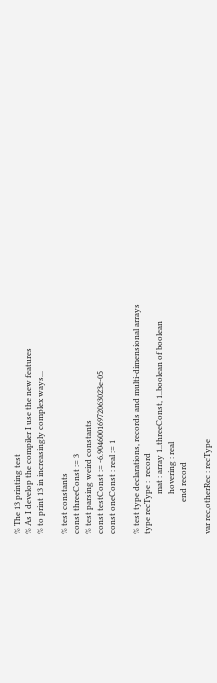% The 13 printing test
% As I develop the compiler I use the new features
% to print 13 in increasingly complex ways...

% test constants
const threeConst := 3
% test parsing weird constants
const testConst := -6.90460016972063023e-05
const oneConst : real := 1

% test type declarations, records and multi-dimensional arrays
type recType :  record
                    mat : array 1..threeConst, 1..boolean of boolean
                    hovering : real
                end record

var rec,otherRec : recType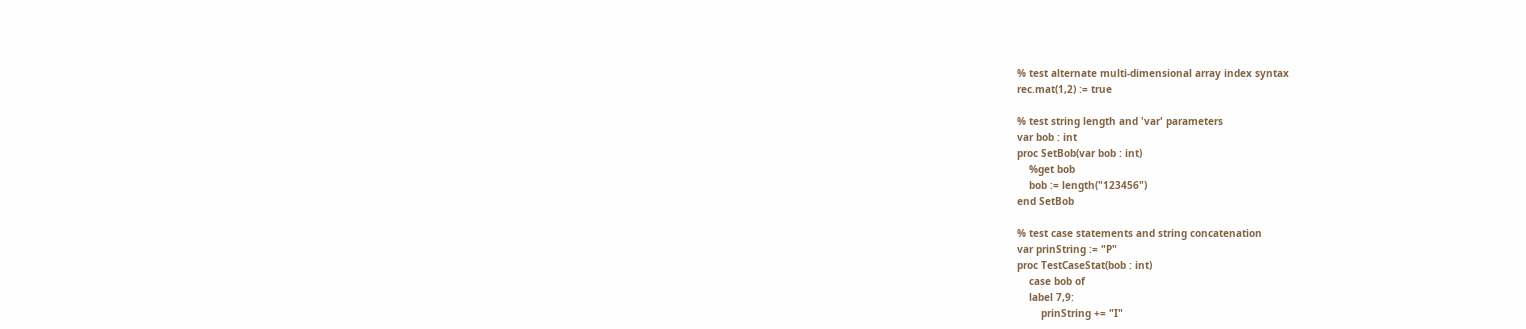% test alternate multi-dimensional array index syntax
rec.mat(1,2) := true

% test string length and 'var' parameters
var bob : int
proc SetBob(var bob : int)
    %get bob
    bob := length("123456")
end SetBob

% test case statements and string concatenation
var prinString := "P"
proc TestCaseStat(bob : int)
    case bob of
    label 7,9:
        prinString += "I"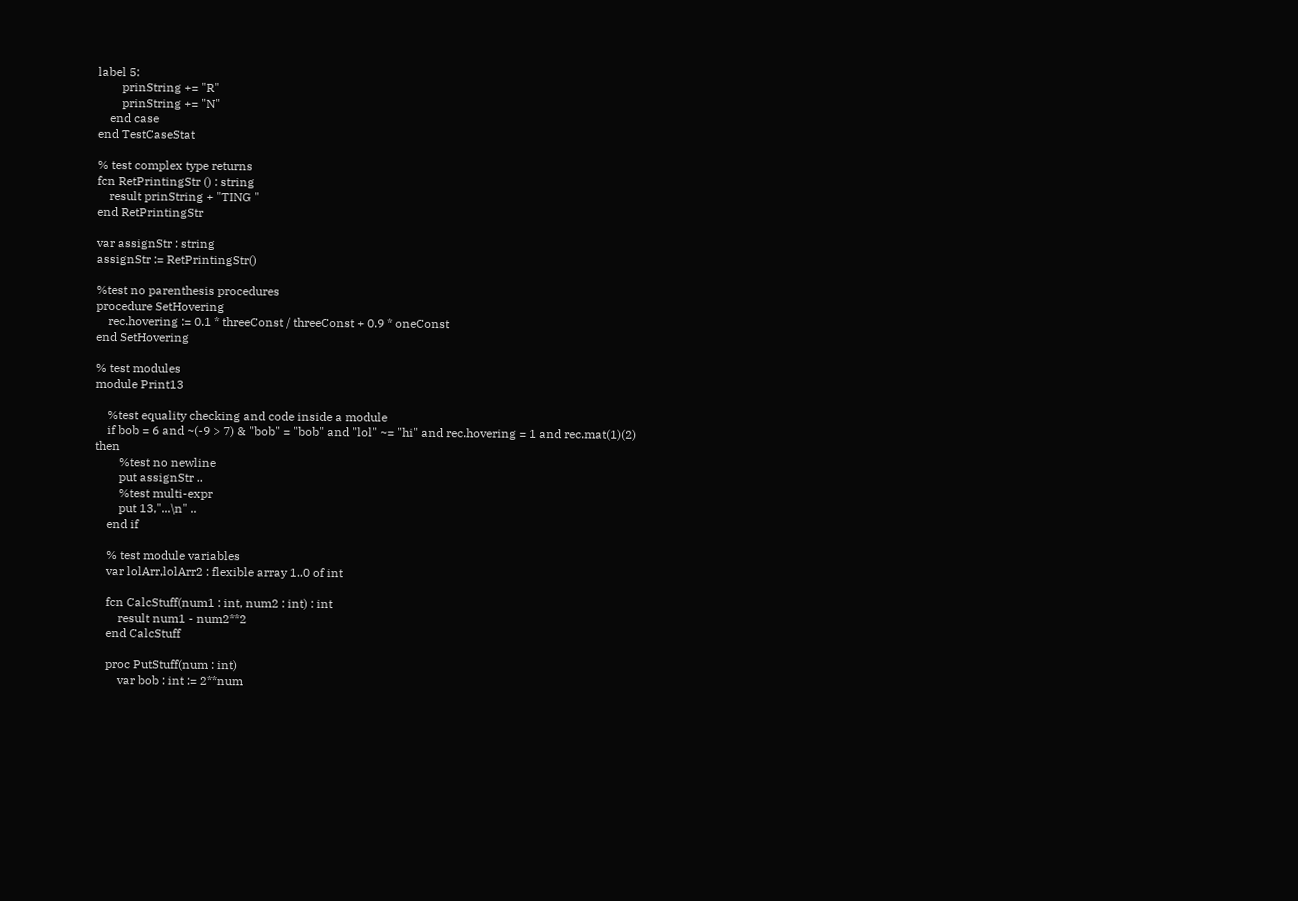label 5:
        prinString += "R"
        prinString += "N"
    end case
end TestCaseStat

% test complex type returns
fcn RetPrintingStr () : string
    result prinString + "TING "
end RetPrintingStr

var assignStr : string
assignStr := RetPrintingStr()

%test no parenthesis procedures
procedure SetHovering
    rec.hovering := 0.1 * threeConst / threeConst + 0.9 * oneConst
end SetHovering

% test modules
module Print13

    %test equality checking and code inside a module
    if bob = 6 and ~(-9 > 7) & "bob" = "bob" and "lol" ~= "hi" and rec.hovering = 1 and rec.mat(1)(2) then
        %test no newline
        put assignStr ..
        %test multi-expr
        put 13,"...\n" ..
    end if

    % test module variables
    var lolArr,lolArr2 : flexible array 1..0 of int

    fcn CalcStuff(num1 : int, num2 : int) : int
        result num1 - num2**2
    end CalcStuff

    proc PutStuff(num : int)
        var bob : int := 2**num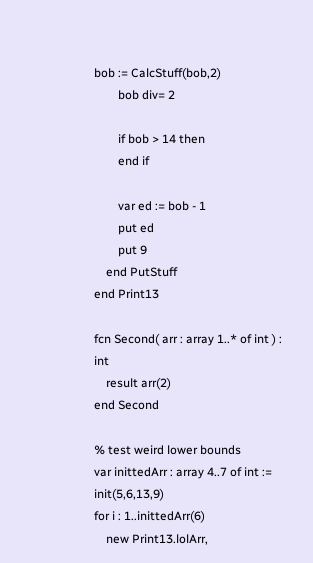bob := CalcStuff(bob,2)
        bob div= 2

        if bob > 14 then
        end if

        var ed := bob - 1
        put ed
        put 9
    end PutStuff
end Print13

fcn Second( arr : array 1..* of int ) : int
    result arr(2)
end Second

% test weird lower bounds
var inittedArr : array 4..7 of int := init(5,6,13,9)
for i : 1..inittedArr(6)
    new Print13.lolArr,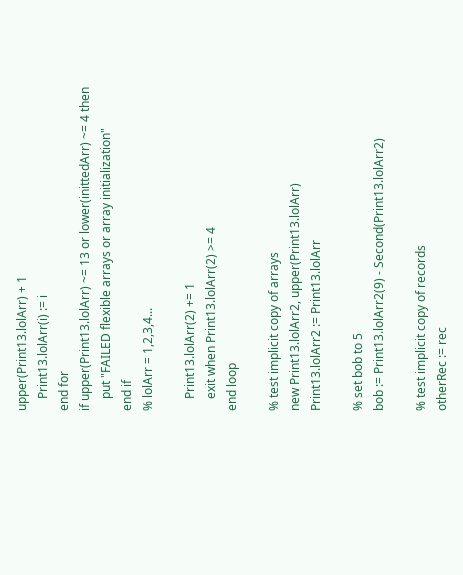upper(Print13.lolArr) + 1
    Print13.lolArr(i) := i
end for
if upper(Print13.lolArr) ~= 13 or lower(inittedArr) ~= 4 then
    put "FAILED flexible arrays or array initialization"
end if
% lolArr = 1,2,3,4...

    Print13.lolArr(2) += 1
    exit when Print13.lolArr(2) >= 4
end loop

% test implicit copy of arrays
new Print13.lolArr2, upper(Print13.lolArr)
Print13.lolArr2 := Print13.lolArr

% set bob to 5
bob := Print13.lolArr2(9) - Second(Print13.lolArr2)

% test implicit copy of records
otherRec := rec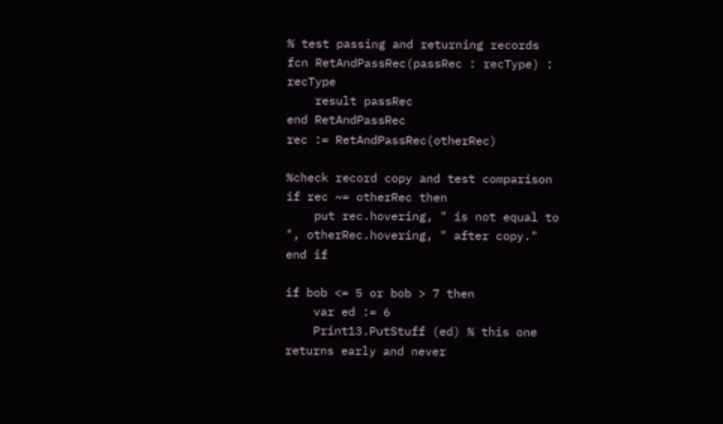% test passing and returning records
fcn RetAndPassRec(passRec : recType) : recType
    result passRec
end RetAndPassRec
rec := RetAndPassRec(otherRec)

%check record copy and test comparison
if rec ~= otherRec then
    put rec.hovering, " is not equal to ", otherRec.hovering, " after copy."
end if

if bob <= 5 or bob > 7 then
    var ed := 6
    Print13.PutStuff (ed) % this one returns early and never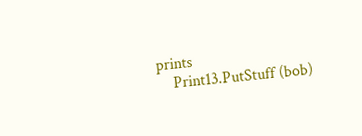prints
    Print13.PutStuff (bob)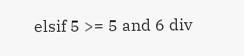elsif 5 >= 5 and 6 div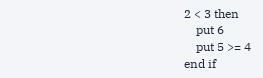2 < 3 then
    put 6
    put 5 >= 4
end if